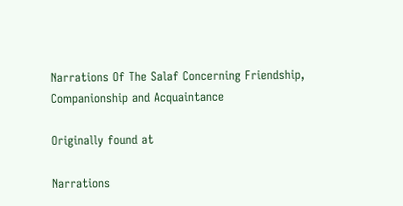Narrations Of The Salaf Concerning Friendship, Companionship and Acquaintance

Originally found at

Narrations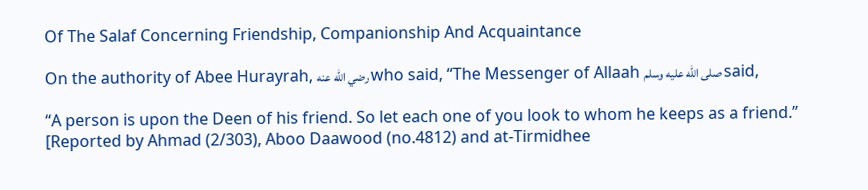Of The Salaf Concerning Friendship, Companionship And Acquaintance

On the authority of Abee Hurayrah, رضي الله عنه who said, “The Messenger of Allaah صلى الله عليه وسلم said,

“A person is upon the Deen of his friend. So let each one of you look to whom he keeps as a friend.” [Reported by Ahmad (2/303), Aboo Daawood (no.4812) and at-Tirmidhee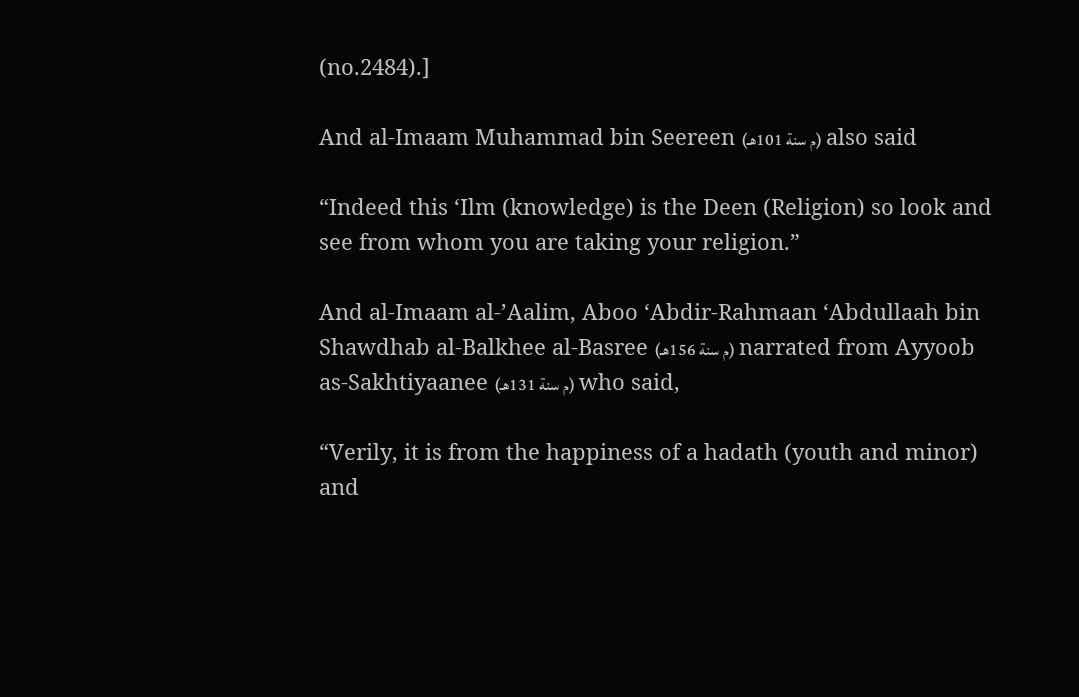(no.2484).]

And al-Imaam Muhammad bin Seereen (م سنة 101هـ) also said

“Indeed this ‘Ilm (knowledge) is the Deen (Religion) so look and see from whom you are taking your religion.”

And al-Imaam al-’Aalim, Aboo ‘Abdir-Rahmaan ‘Abdullaah bin Shawdhab al-Balkhee al-Basree (م سنة 156هـ) narrated from Ayyoob as-Sakhtiyaanee (م سنة 131هـ) who said,

“Verily, it is from the happiness of a hadath (youth and minor) and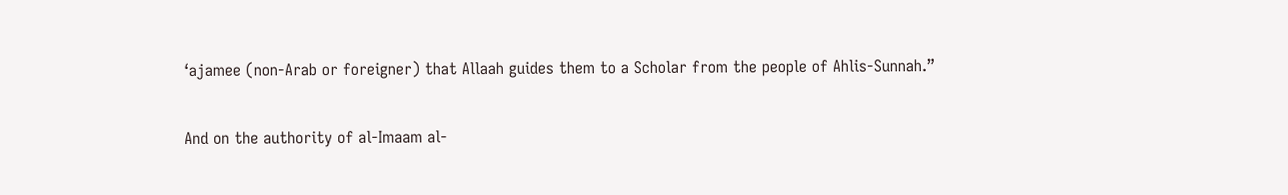‘ajamee (non-Arab or foreigner) that Allaah guides them to a Scholar from the people of Ahlis-Sunnah.”

And on the authority of al-Imaam al-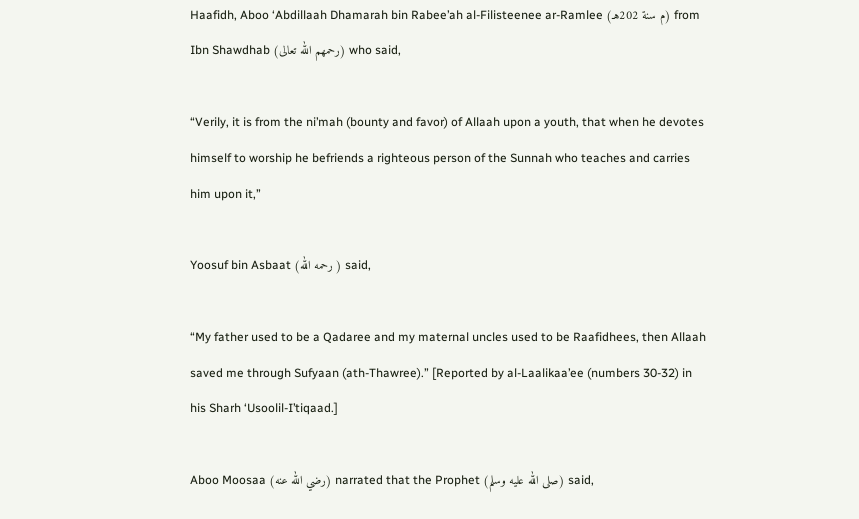Haafidh, Aboo ‘Abdillaah Dhamarah bin Rabee’ah al-Filisteenee ar-Ramlee (م سنة 202هـ) from Ibn Shawdhab (رحمهم الله تعالى) who said,

“Verily, it is from the ni’mah (bounty and favor) of Allaah upon a youth, that when he devotes himself to worship he befriends a righteous person of the Sunnah who teaches and carries him upon it,”

Yoosuf bin Asbaat (رحمه الله ) said,

“My father used to be a Qadaree and my maternal uncles used to be Raafidhees, then Allaah saved me through Sufyaan (ath-Thawree).” [Reported by al-Laalikaa’ee (numbers 30-32) in his Sharh ‘Usoolil-I’tiqaad.]

Aboo Moosaa (رضي الله عنه) narrated that the Prophet (صلى الله عليه وسلم) said,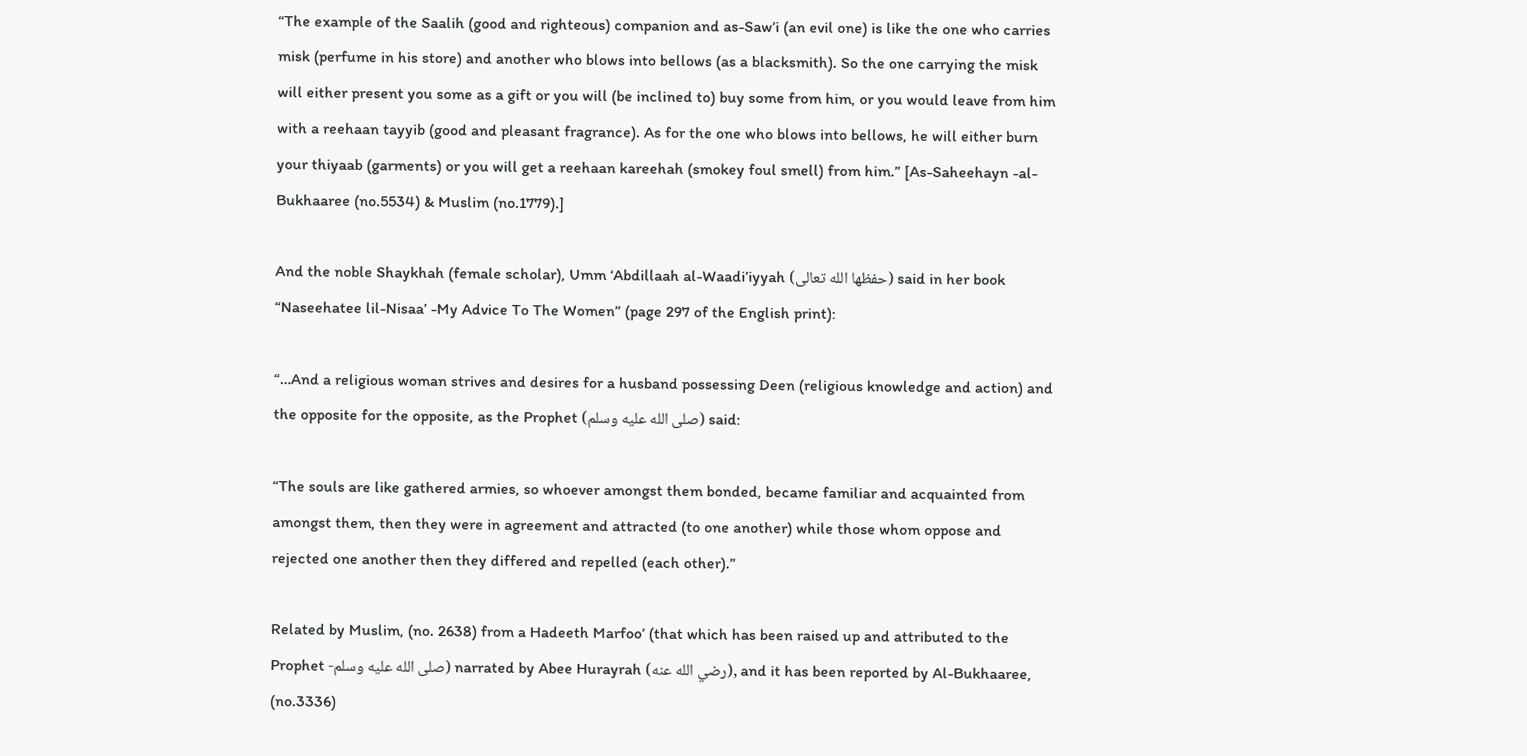“The example of the Saalih (good and righteous) companion and as-Saw’i (an evil one) is like the one who carries misk (perfume in his store) and another who blows into bellows (as a blacksmith). So the one carrying the misk will either present you some as a gift or you will (be inclined to) buy some from him, or you would leave from him with a reehaan tayyib (good and pleasant fragrance). As for the one who blows into bellows, he will either burn your thiyaab (garments) or you will get a reehaan kareehah (smokey foul smell) from him.” [As-Saheehayn -al-Bukhaaree (no.5534) & Muslim (no.1779).]

And the noble Shaykhah (female scholar), Umm ‘Abdillaah al-Waadi’iyyah (حفظها الله تعالى) said in her book “Naseehatee lil-Nisaa’ -My Advice To The Women” (page 297 of the English print):

“…And a religious woman strives and desires for a husband possessing Deen (religious knowledge and action) and the opposite for the opposite, as the Prophet (صلى الله عليه وسلم) said:

“The souls are like gathered armies, so whoever amongst them bonded, became familiar and acquainted from amongst them, then they were in agreement and attracted (to one another) while those whom oppose and rejected one another then they differed and repelled (each other).”

Related by Muslim, (no. 2638) from a Hadeeth Marfoo’ (that which has been raised up and attributed to the Prophet -صلى الله عليه وسلم) narrated by Abee Hurayrah (رضي الله عنه), and it has been reported by Al-Bukhaaree, (no.3336)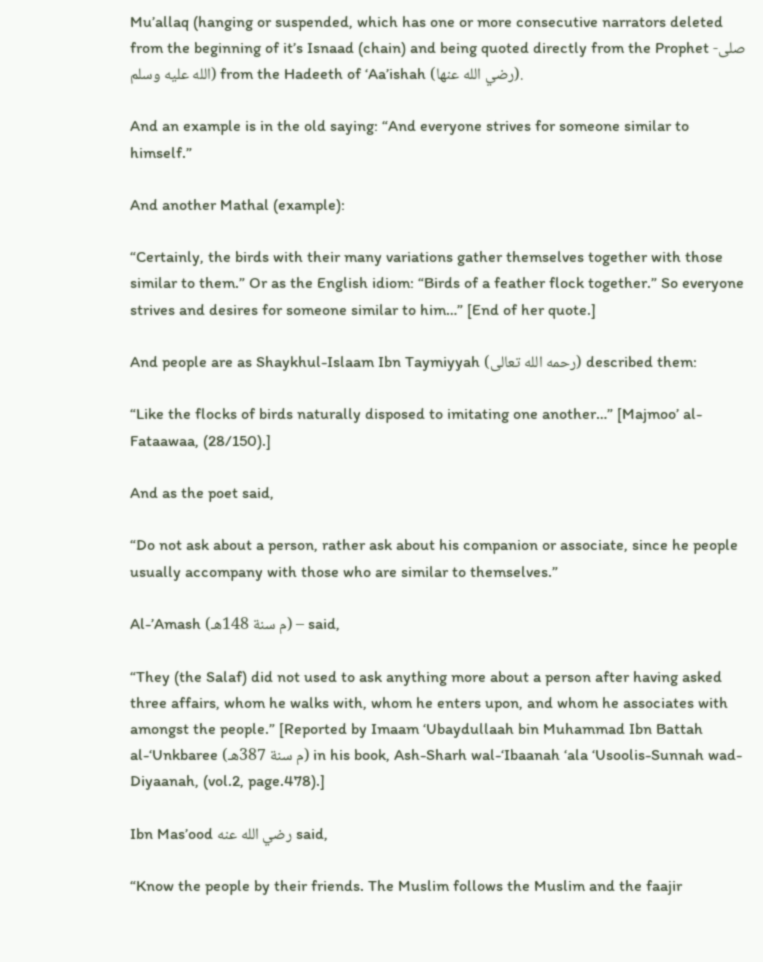Mu’allaq (hanging or suspended, which has one or more consecutive narrators deleted from the beginning of it’s Isnaad (chain) and being quoted directly from the Prophet -صلى الله عليه وسلم) from the Hadeeth of ‘Aa’ishah (رضي الله عنها).

And an example is in the old saying: “And everyone strives for someone similar to himself.”

And another Mathal (example):

“Certainly, the birds with their many variations gather themselves together with those similar to them.” Or as the English idiom: “Birds of a feather flock together.” So everyone strives and desires for someone similar to him…” [End of her quote.]

And people are as Shaykhul-Islaam Ibn Taymiyyah (رحمه الله تعالى) described them:

“Like the flocks of birds naturally disposed to imitating one another…” [Majmoo’ al-Fataawaa, (28/150).]

And as the poet said,

“Do not ask about a person, rather ask about his companion or associate, since he people usually accompany with those who are similar to themselves.”

Al-’Amash (م سنة 148هـ) – said,

“They (the Salaf) did not used to ask anything more about a person after having asked three affairs, whom he walks with, whom he enters upon, and whom he associates with amongst the people.” [Reported by Imaam ‘Ubaydullaah bin Muhammad Ibn Battah al-‘Unkbaree (م سنة 387هـ) in his book, Ash-Sharh wal-‘Ibaanah ‘ala ‘Usoolis-Sunnah wad-Diyaanah, (vol.2, page.478).]

Ibn Mas’ood رضي الله عنه said,

“Know the people by their friends. The Muslim follows the Muslim and the faajir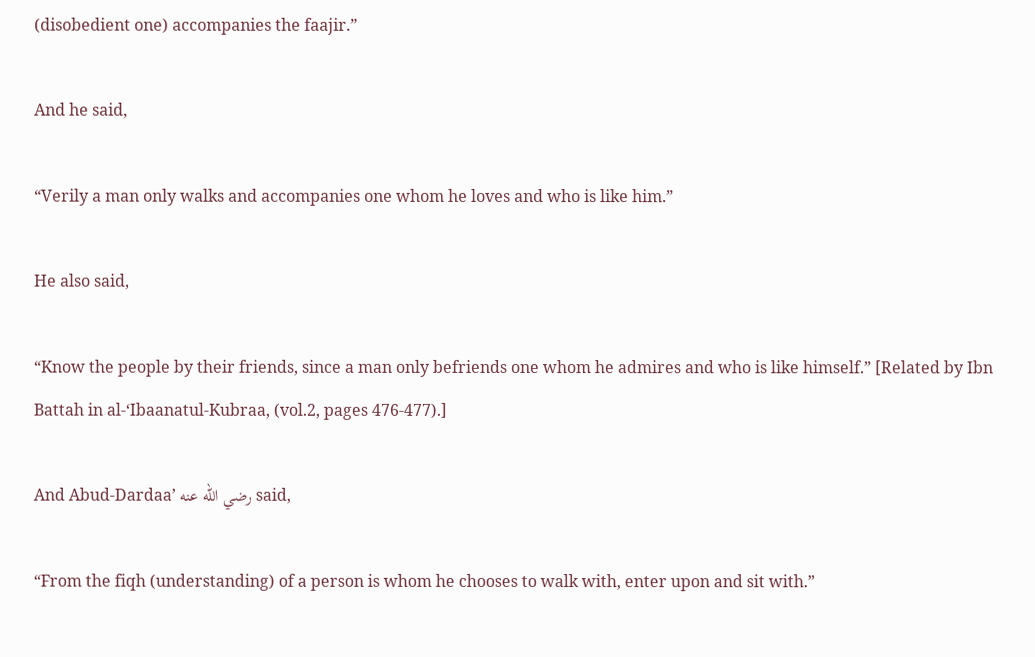(disobedient one) accompanies the faajir.”

And he said,

“Verily a man only walks and accompanies one whom he loves and who is like him.”

He also said,

“Know the people by their friends, since a man only befriends one whom he admires and who is like himself.” [Related by Ibn Battah in al-‘Ibaanatul-Kubraa, (vol.2, pages 476-477).]

And Abud-Dardaa’ رضي الله عنه said,

“From the fiqh (understanding) of a person is whom he chooses to walk with, enter upon and sit with.”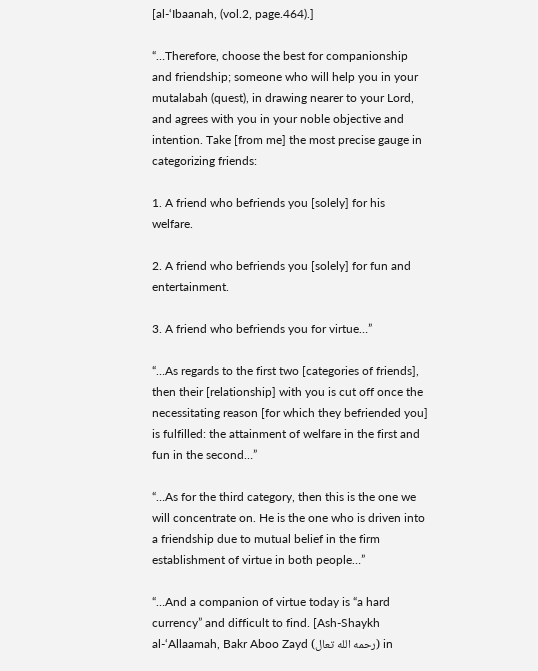[al-‘Ibaanah, (vol.2, page.464).]

“…Therefore, choose the best for companionship and friendship; someone who will help you in your mutalabah (quest), in drawing nearer to your Lord, and agrees with you in your noble objective and intention. Take [from me] the most precise gauge in categorizing friends:

1. A friend who befriends you [solely] for his welfare.

2. A friend who befriends you [solely] for fun and entertainment.

3. A friend who befriends you for virtue…”

“…As regards to the first two [categories of friends], then their [relationship] with you is cut off once the necessitating reason [for which they befriended you] is fulfilled: the attainment of welfare in the first and fun in the second…”

“…As for the third category, then this is the one we will concentrate on. He is the one who is driven into a friendship due to mutual belief in the firm establishment of virtue in both people…”

“…And a companion of virtue today is “a hard currency” and difficult to find. [Ash-Shaykh al-‘Allaamah, Bakr Aboo Zayd (رحمه الله تعال) in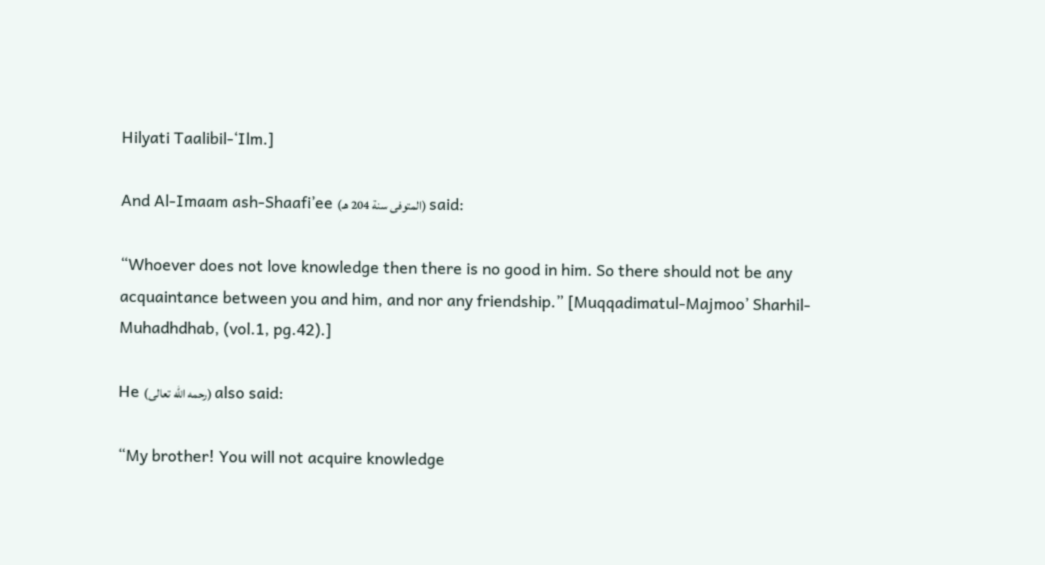Hilyati Taalibil-‘Ilm.]

And Al-Imaam ash-Shaafi’ee (المتوفى سنة 204 هـ) said:

“Whoever does not love knowledge then there is no good in him. So there should not be any acquaintance between you and him, and nor any friendship.” [Muqqadimatul-Majmoo’ Sharhil-Muhadhdhab, (vol.1, pg.42).]

He (رحمه الله تعالى) also said:

“My brother! You will not acquire knowledge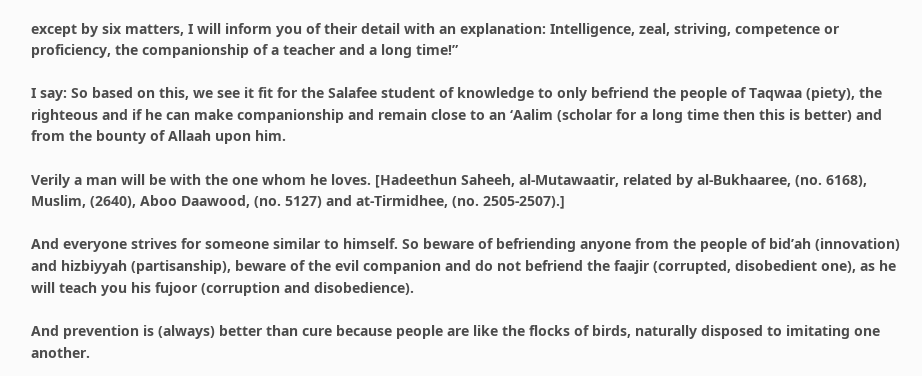except by six matters, I will inform you of their detail with an explanation: Intelligence, zeal, striving, competence or proficiency, the companionship of a teacher and a long time!”

I say: So based on this, we see it fit for the Salafee student of knowledge to only befriend the people of Taqwaa (piety), the righteous and if he can make companionship and remain close to an ‘Aalim (scholar for a long time then this is better) and from the bounty of Allaah upon him.

Verily a man will be with the one whom he loves. [Hadeethun Saheeh, al-Mutawaatir, related by al-Bukhaaree, (no. 6168), Muslim, (2640), Aboo Daawood, (no. 5127) and at-Tirmidhee, (no. 2505-2507).]

And everyone strives for someone similar to himself. So beware of befriending anyone from the people of bid’ah (innovation) and hizbiyyah (partisanship), beware of the evil companion and do not befriend the faajir (corrupted, disobedient one), as he will teach you his fujoor (corruption and disobedience).

And prevention is (always) better than cure because people are like the flocks of birds, naturally disposed to imitating one another.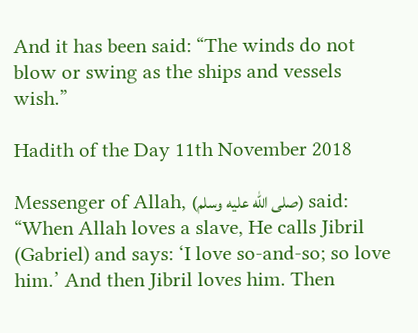And it has been said: “The winds do not blow or swing as the ships and vessels wish.”

Hadith of the Day 11th November 2018

Messenger of Allah, (صلى الله عليه وسلم) said: “When Allah loves a slave, He calls Jibril (Gabriel) and says: ‘I love so-and-so; so love him.’ And then Jibril loves him. Then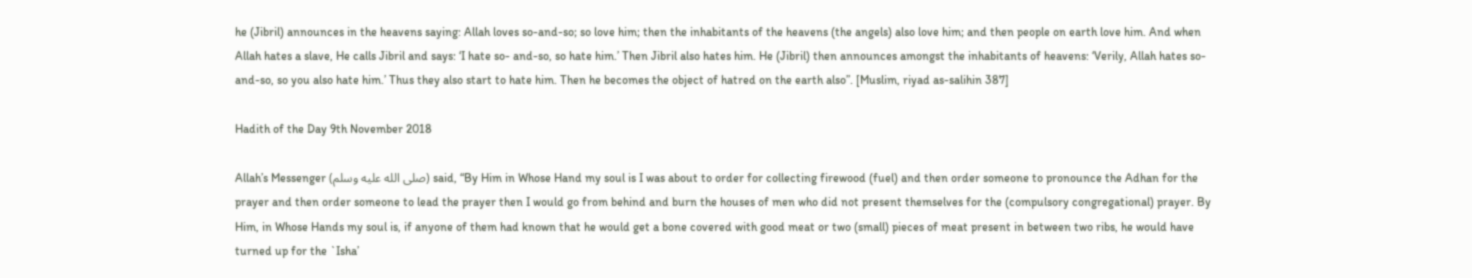he (Jibril) announces in the heavens saying: Allah loves so-and-so; so love him; then the inhabitants of the heavens (the angels) also love him; and then people on earth love him. And when Allah hates a slave, He calls Jibril and says: ‘I hate so- and-so, so hate him.’ Then Jibril also hates him. He (Jibril) then announces amongst the inhabitants of heavens: ‘Verily, Allah hates so- and-so, so you also hate him.’ Thus they also start to hate him. Then he becomes the object of hatred on the earth also”. [Muslim, riyad as-salihin 387]

Hadith of the Day 9th November 2018

Allah’s Messenger (صلى الله عليه وسلم) said, “By Him in Whose Hand my soul is I was about to order for collecting firewood (fuel) and then order someone to pronounce the Adhan for the prayer and then order someone to lead the prayer then I would go from behind and burn the houses of men who did not present themselves for the (compulsory congregational) prayer. By Him, in Whose Hands my soul is, if anyone of them had known that he would get a bone covered with good meat or two (small) pieces of meat present in between two ribs, he would have turned up for the `Isha’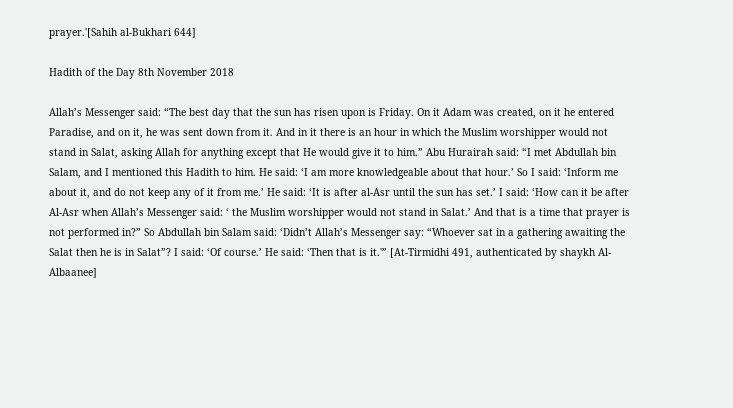prayer.'[Sahih al-Bukhari 644]

Hadith of the Day 8th November 2018

Allah’s Messenger said: “The best day that the sun has risen upon is Friday. On it Adam was created, on it he entered Paradise, and on it, he was sent down from it. And in it there is an hour in which the Muslim worshipper would not stand in Salat, asking Allah for anything except that He would give it to him.” Abu Hurairah said: “I met Abdullah bin Salam, and I mentioned this Hadith to him. He said: ‘I am more knowledgeable about that hour.’ So I said: ‘Inform me about it, and do not keep any of it from me.’ He said: ‘It is after al-Asr until the sun has set.’ I said: ‘How can it be after Al-Asr when Allah’s Messenger said: ‘ the Muslim worshipper would not stand in Salat.’ And that is a time that prayer is not performed in?” So Abdullah bin Salam said: ‘Didn’t Allah’s Messenger say: “Whoever sat in a gathering awaiting the Salat then he is in Salat”? I said: ‘Of course.’ He said: ‘Then that is it.'” [At-Tirmidhi 491, authenticated by shaykh Al-Albaanee]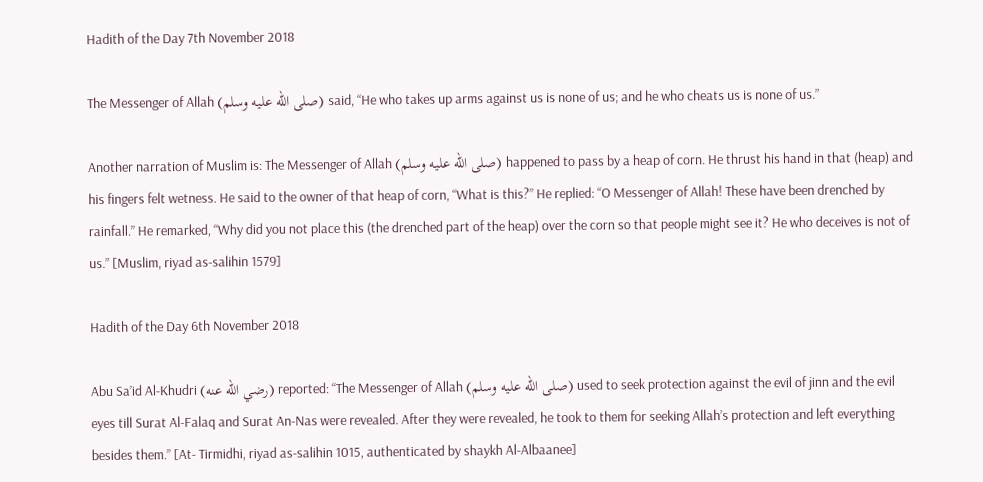Hadith of the Day 7th November 2018

The Messenger of Allah (صلى الله عليه وسلم) said, “He who takes up arms against us is none of us; and he who cheats us is none of us.”

Another narration of Muslim is: The Messenger of Allah (صلى الله عليه وسلم) happened to pass by a heap of corn. He thrust his hand in that (heap) and his fingers felt wetness. He said to the owner of that heap of corn, “What is this?” He replied: “O Messenger of Allah! These have been drenched by rainfall.” He remarked, “Why did you not place this (the drenched part of the heap) over the corn so that people might see it? He who deceives is not of us.” [Muslim, riyad as-salihin 1579]

Hadith of the Day 6th November 2018

Abu Sa’id Al-Khudri (رضي الله عنه) reported: “The Messenger of Allah (صلى الله عليه وسلم) used to seek protection against the evil of jinn and the evil eyes till Surat Al-Falaq and Surat An-Nas were revealed. After they were revealed, he took to them for seeking Allah’s protection and left everything besides them.” [At- Tirmidhi, riyad as-salihin 1015, authenticated by shaykh Al-Albaanee]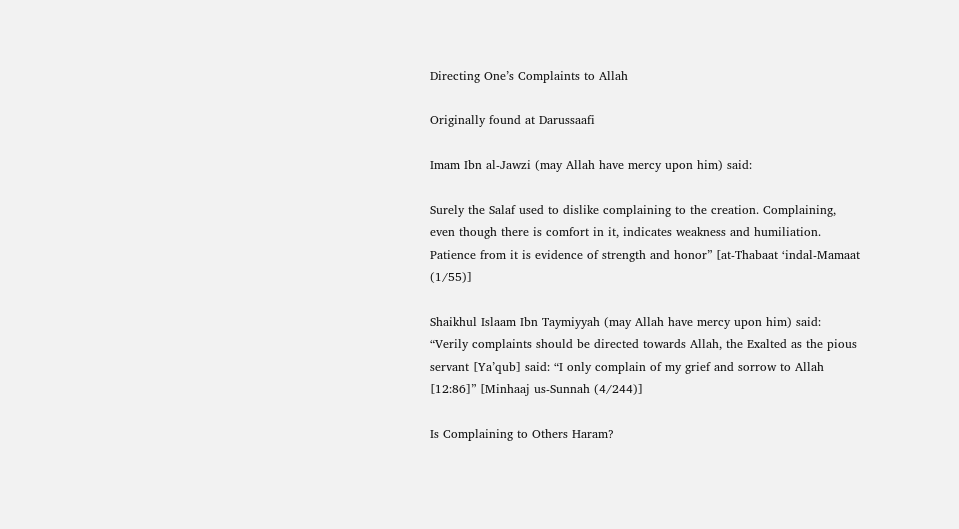Directing One’s Complaints to Allah

Originally found at Darussaafi

Imam Ibn al-Jawzi (may Allah have mercy upon him) said:

Surely the Salaf used to dislike complaining to the creation. Complaining, even though there is comfort in it, indicates weakness and humiliation. Patience from it is evidence of strength and honor” [at-Thabaat ‘indal-Mamaat (1/55)]

Shaikhul Islaam Ibn Taymiyyah (may Allah have mercy upon him) said: “Verily complaints should be directed towards Allah, the Exalted as the pious servant [Ya’qub] said: “I only complain of my grief and sorrow to Allah [12:86]” [Minhaaj us-Sunnah (4/244)]

Is Complaining to Others Haram?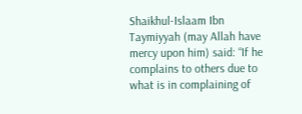Shaikhul-Islaam Ibn Taymiyyah (may Allah have mercy upon him) said: “If he complains to others due to what is in complaining of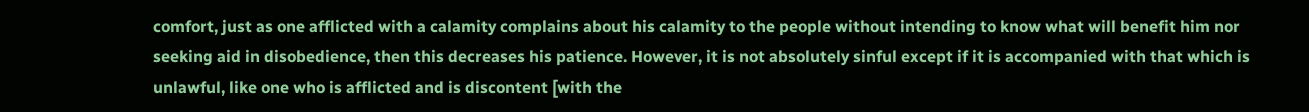comfort, just as one afflicted with a calamity complains about his calamity to the people without intending to know what will benefit him nor seeking aid in disobedience, then this decreases his patience. However, it is not absolutely sinful except if it is accompanied with that which is unlawful, like one who is afflicted and is discontent [with the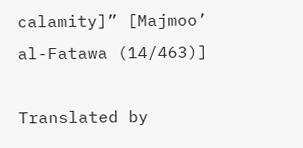calamity]” [Majmoo’ al-Fatawa (14/463)]

Translated by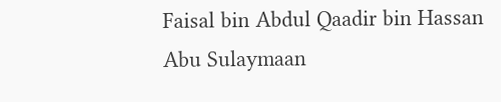Faisal bin Abdul Qaadir bin Hassan
Abu Sulaymaan